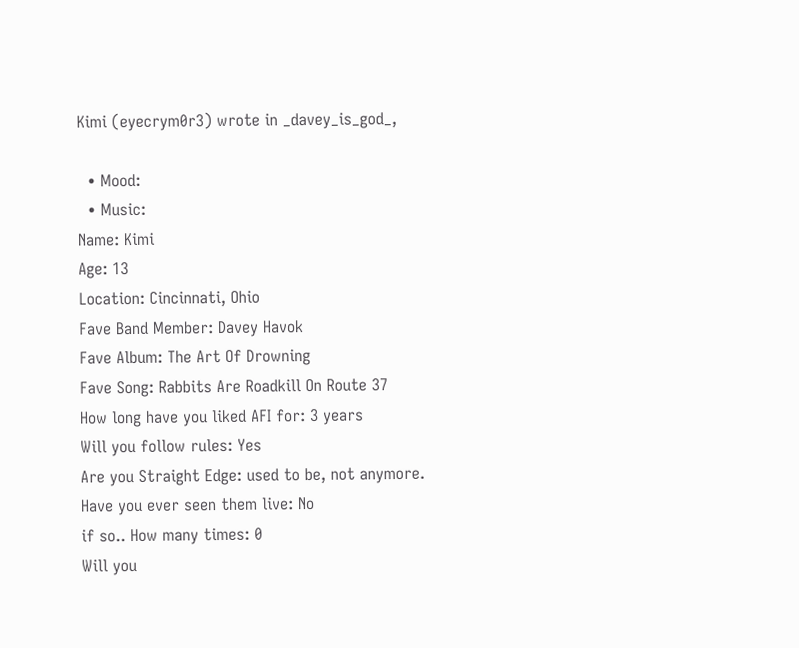Kimi (eyecrym0r3) wrote in _davey_is_god_,

  • Mood:
  • Music:
Name: Kimi
Age: 13
Location: Cincinnati, Ohio
Fave Band Member: Davey Havok
Fave Album: The Art Of Drowning
Fave Song: Rabbits Are Roadkill On Route 37
How long have you liked AFI for: 3 years
Will you follow rules: Yes
Are you Straight Edge: used to be, not anymore.
Have you ever seen them live: No
if so.. How many times: 0
Will you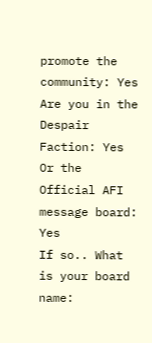promote the community: Yes
Are you in the Despair Faction: Yes
Or the Official AFI message board: Yes
If so.. What is your board name: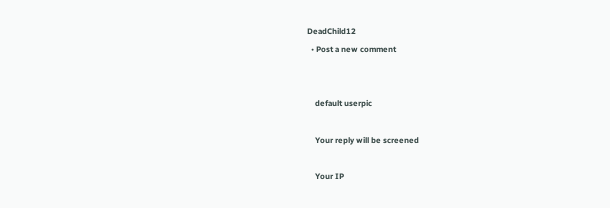DeadChild12
  • Post a new comment


    default userpic

    Your reply will be screened

    Your IP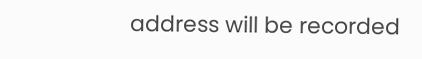address will be recorded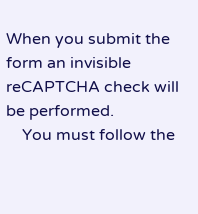When you submit the form an invisible reCAPTCHA check will be performed.
    You must follow the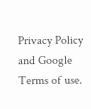Privacy Policy and Google Terms of use.